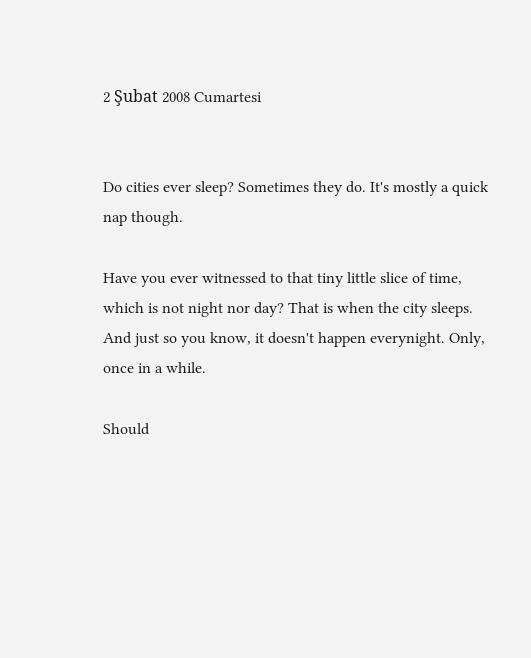2 Şubat 2008 Cumartesi


Do cities ever sleep? Sometimes they do. It's mostly a quick nap though.

Have you ever witnessed to that tiny little slice of time, which is not night nor day? That is when the city sleeps. And just so you know, it doesn't happen everynight. Only, once in a while.

Should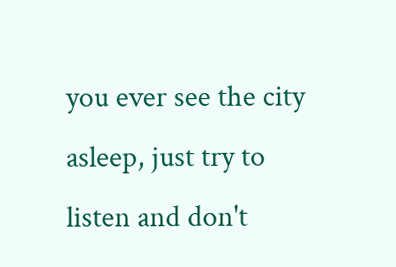you ever see the city asleep, just try to listen and don't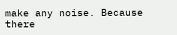make any noise. Because there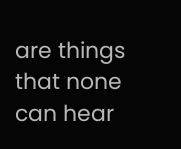are things that none can hear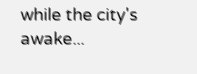while the city's awake...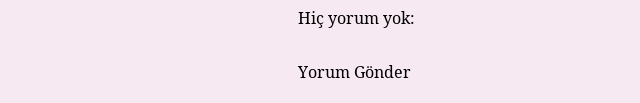Hiç yorum yok:

Yorum Gönder